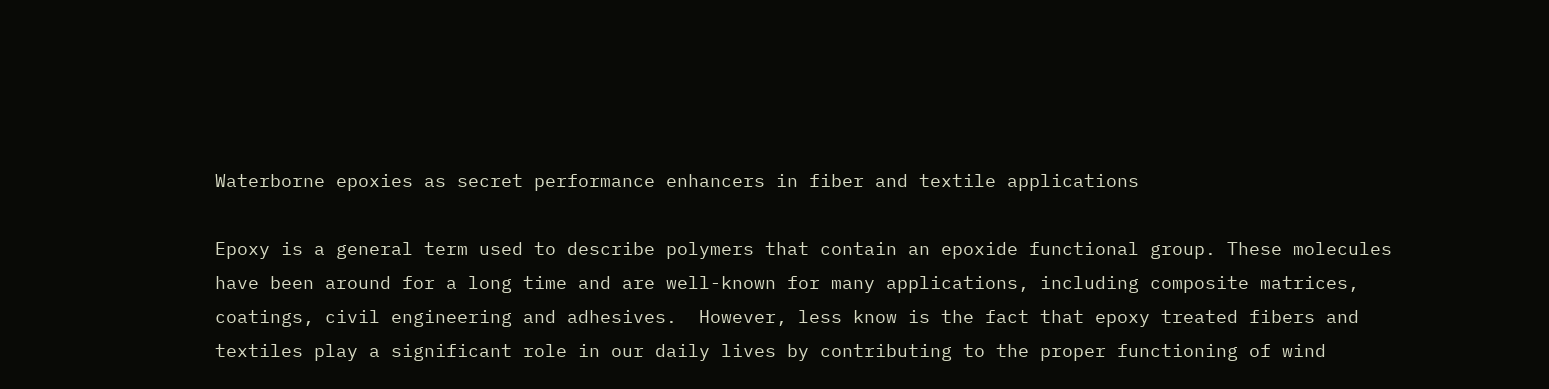Waterborne epoxies as secret performance enhancers in fiber and textile applications

Epoxy is a general term used to describe polymers that contain an epoxide functional group. These molecules have been around for a long time and are well-known for many applications, including composite matrices, coatings, civil engineering and adhesives.  However, less know is the fact that epoxy treated fibers and textiles play a significant role in our daily lives by contributing to the proper functioning of wind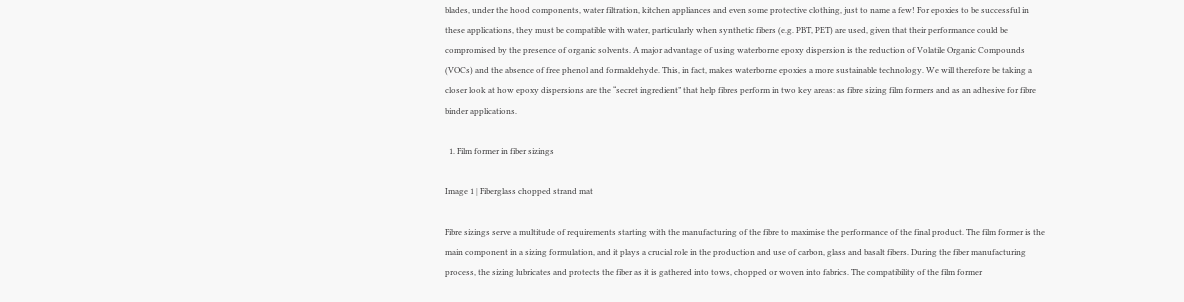blades, under the hood components, water filtration, kitchen appliances and even some protective clothing, just to name a few! For epoxies to be successful in these applications, they must be compatible with water, particularly when synthetic fibers (e.g. PBT, PET) are used, given that their performance could be compromised by the presence of organic solvents. A major advantage of using waterborne epoxy dispersion is the reduction of Volatile Organic Compounds (VOCs) and the absence of free phenol and formaldehyde. This, in fact, makes waterborne epoxies a more sustainable technology. We will therefore be taking a closer look at how epoxy dispersions are the “secret ingredient” that help fibres perform in two key areas: as fibre sizing film formers and as an adhesive for fibre binder applications.

  1. Film former in fiber sizings

Image 1 | Fiberglass chopped strand mat

Fibre sizings serve a multitude of requirements starting with the manufacturing of the fibre to maximise the performance of the final product. The film former is the main component in a sizing formulation, and it plays a crucial role in the production and use of carbon, glass and basalt fibers. During the fiber manufacturing process, the sizing lubricates and protects the fiber as it is gathered into tows, chopped or woven into fabrics. The compatibility of the film former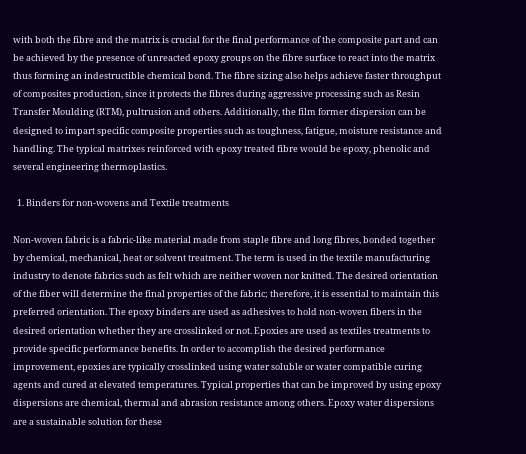with both the fibre and the matrix is crucial for the final performance of the composite part and can be achieved by the presence of unreacted epoxy groups on the fibre surface to react into the matrix thus forming an indestructible chemical bond. The fibre sizing also helps achieve faster throughput of composites production, since it protects the fibres during aggressive processing such as Resin Transfer Moulding (RTM), pultrusion and others. Additionally, the film former dispersion can be designed to impart specific composite properties such as toughness, fatigue, moisture resistance and handling. The typical matrixes reinforced with epoxy treated fibre would be epoxy, phenolic and several engineering thermoplastics.

  1. Binders for non-wovens and Textile treatments

Non-woven fabric is a fabric-like material made from staple fibre and long fibres, bonded together by chemical, mechanical, heat or solvent treatment. The term is used in the textile manufacturing industry to denote fabrics such as felt which are neither woven nor knitted. The desired orientation of the fiber will determine the final properties of the fabric; therefore, it is essential to maintain this preferred orientation. The epoxy binders are used as adhesives to hold non-woven fibers in the desired orientation whether they are crosslinked or not. Epoxies are used as textiles treatments to provide specific performance benefits. In order to accomplish the desired performance improvement, epoxies are typically crosslinked using water soluble or water compatible curing agents and cured at elevated temperatures. Typical properties that can be improved by using epoxy dispersions are chemical, thermal and abrasion resistance among others. Epoxy water dispersions are a sustainable solution for these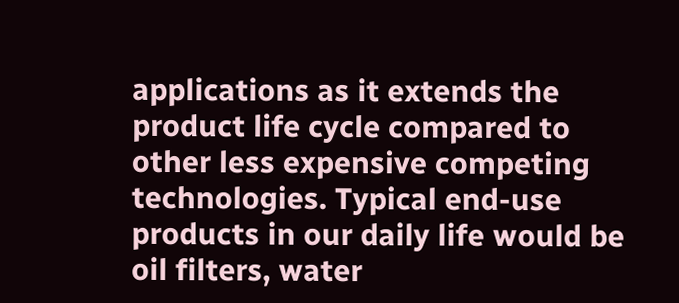applications as it extends the product life cycle compared to other less expensive competing technologies. Typical end-use products in our daily life would be oil filters, water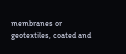membranes or geotextiles, coated and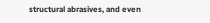structural abrasives, and even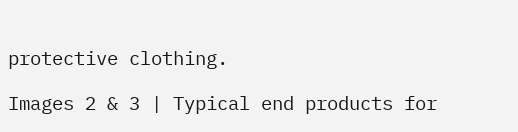protective clothing.

Images 2 & 3 | Typical end products for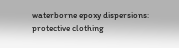waterborne epoxy dispersions: protective clothing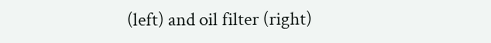(left) and oil filter (right)